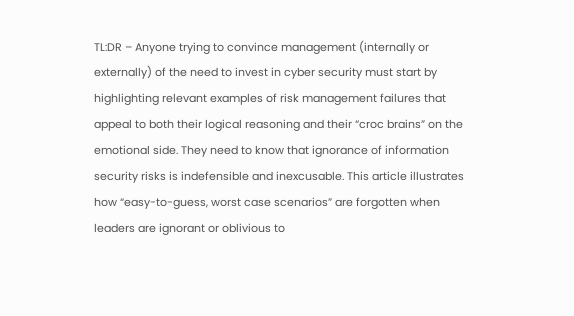TL:DR – Anyone trying to convince management (internally or externally) of the need to invest in cyber security must start by highlighting relevant examples of risk management failures that appeal to both their logical reasoning and their “croc brains” on the emotional side. They need to know that ignorance of information security risks is indefensible and inexcusable. This article illustrates how “easy-to-guess, worst case scenarios” are forgotten when leaders are ignorant or oblivious to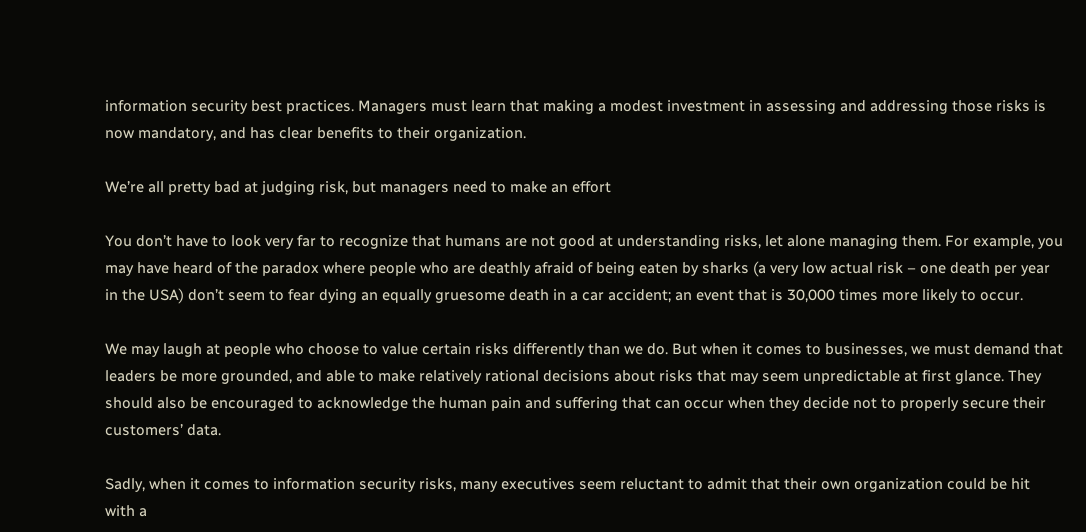information security best practices. Managers must learn that making a modest investment in assessing and addressing those risks is now mandatory, and has clear benefits to their organization.

We’re all pretty bad at judging risk, but managers need to make an effort

You don’t have to look very far to recognize that humans are not good at understanding risks, let alone managing them. For example, you may have heard of the paradox where people who are deathly afraid of being eaten by sharks (a very low actual risk – one death per year in the USA) don’t seem to fear dying an equally gruesome death in a car accident; an event that is 30,000 times more likely to occur.

We may laugh at people who choose to value certain risks differently than we do. But when it comes to businesses, we must demand that leaders be more grounded, and able to make relatively rational decisions about risks that may seem unpredictable at first glance. They should also be encouraged to acknowledge the human pain and suffering that can occur when they decide not to properly secure their customers’ data.

Sadly, when it comes to information security risks, many executives seem reluctant to admit that their own organization could be hit with a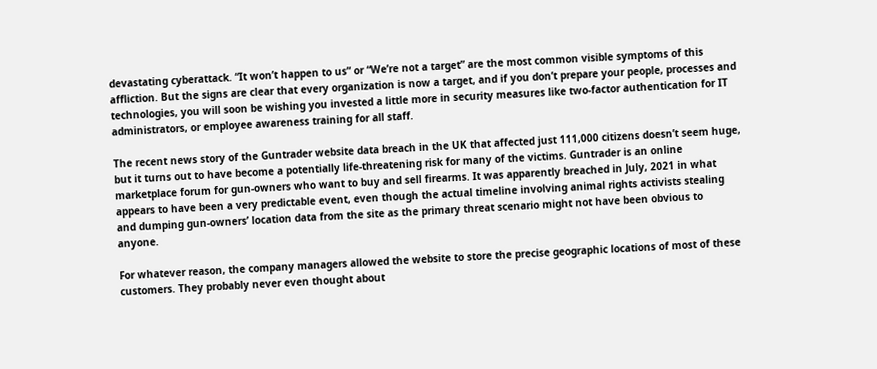devastating cyberattack. “It won’t happen to us” or “We’re not a target” are the most common visible symptoms of this affliction. But the signs are clear that every organization is now a target, and if you don’t prepare your people, processes and technologies, you will soon be wishing you invested a little more in security measures like two-factor authentication for IT administrators, or employee awareness training for all staff.

The recent news story of the Guntrader website data breach in the UK that affected just 111,000 citizens doesn’t seem huge, but it turns out to have become a potentially life-threatening risk for many of the victims. Guntrader is an online marketplace forum for gun-owners who want to buy and sell firearms. It was apparently breached in July, 2021 in what appears to have been a very predictable event, even though the actual timeline involving animal rights activists stealing and dumping gun-owners’ location data from the site as the primary threat scenario might not have been obvious to anyone.

For whatever reason, the company managers allowed the website to store the precise geographic locations of most of these customers. They probably never even thought about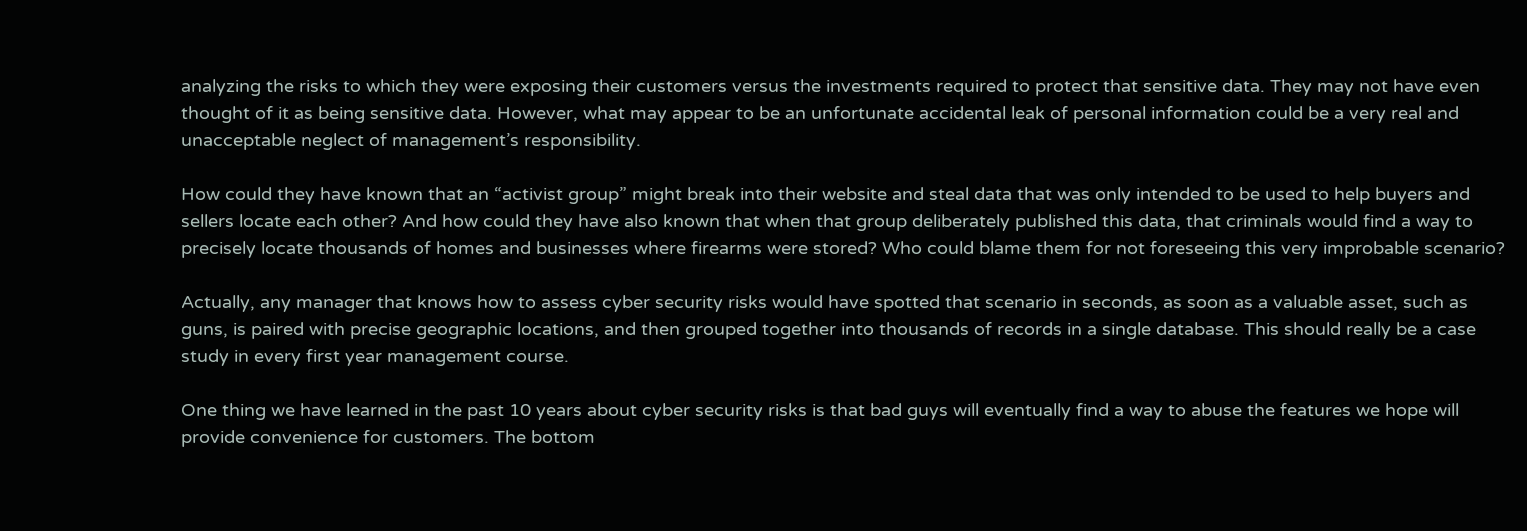analyzing the risks to which they were exposing their customers versus the investments required to protect that sensitive data. They may not have even thought of it as being sensitive data. However, what may appear to be an unfortunate accidental leak of personal information could be a very real and unacceptable neglect of management’s responsibility.

How could they have known that an “activist group” might break into their website and steal data that was only intended to be used to help buyers and sellers locate each other? And how could they have also known that when that group deliberately published this data, that criminals would find a way to precisely locate thousands of homes and businesses where firearms were stored? Who could blame them for not foreseeing this very improbable scenario?

Actually, any manager that knows how to assess cyber security risks would have spotted that scenario in seconds, as soon as a valuable asset, such as guns, is paired with precise geographic locations, and then grouped together into thousands of records in a single database. This should really be a case study in every first year management course.

One thing we have learned in the past 10 years about cyber security risks is that bad guys will eventually find a way to abuse the features we hope will provide convenience for customers. The bottom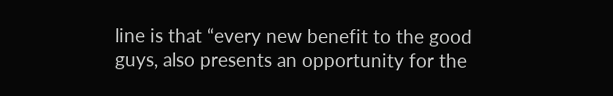line is that “every new benefit to the good guys, also presents an opportunity for the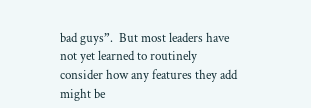bad guys”.  But most leaders have not yet learned to routinely consider how any features they add might be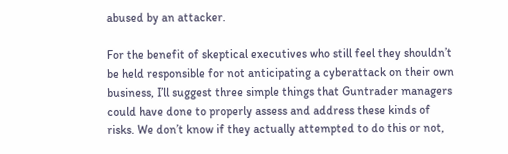abused by an attacker.

For the benefit of skeptical executives who still feel they shouldn’t be held responsible for not anticipating a cyberattack on their own business, I’ll suggest three simple things that Guntrader managers could have done to properly assess and address these kinds of risks. We don’t know if they actually attempted to do this or not,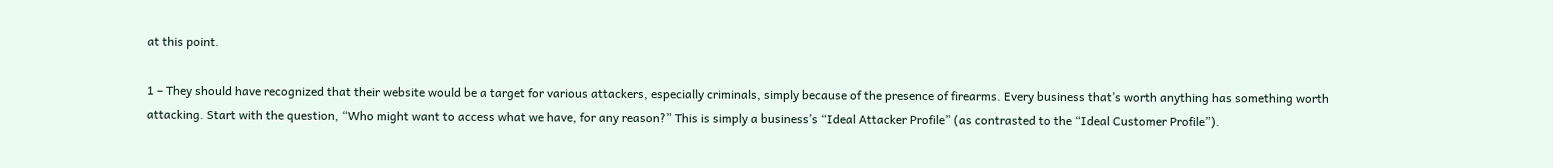at this point.

1 – They should have recognized that their website would be a target for various attackers, especially criminals, simply because of the presence of firearms. Every business that’s worth anything has something worth attacking. Start with the question, “Who might want to access what we have, for any reason?” This is simply a business’s “Ideal Attacker Profile” (as contrasted to the “Ideal Customer Profile”).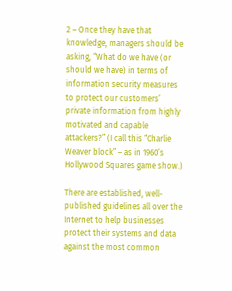2 – Once they have that knowledge, managers should be asking, “What do we have (or should we have) in terms of information security measures to protect our customers’ private information from highly motivated and capable attackers?” (I call this “Charlie Weaver block” – as in 1960’s Hollywood Squares game show.)

There are established, well-published guidelines all over the Internet to help businesses protect their systems and data against the most common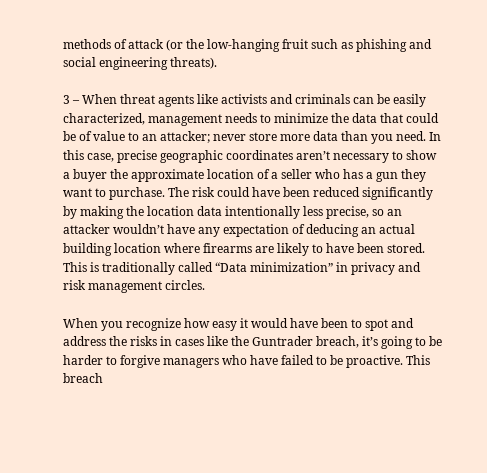methods of attack (or the low-hanging fruit such as phishing and social engineering threats).

3 – When threat agents like activists and criminals can be easily characterized, management needs to minimize the data that could be of value to an attacker; never store more data than you need. In this case, precise geographic coordinates aren’t necessary to show a buyer the approximate location of a seller who has a gun they want to purchase. The risk could have been reduced significantly by making the location data intentionally less precise, so an attacker wouldn’t have any expectation of deducing an actual building location where firearms are likely to have been stored. This is traditionally called “Data minimization” in privacy and risk management circles.

When you recognize how easy it would have been to spot and address the risks in cases like the Guntrader breach, it’s going to be harder to forgive managers who have failed to be proactive. This breach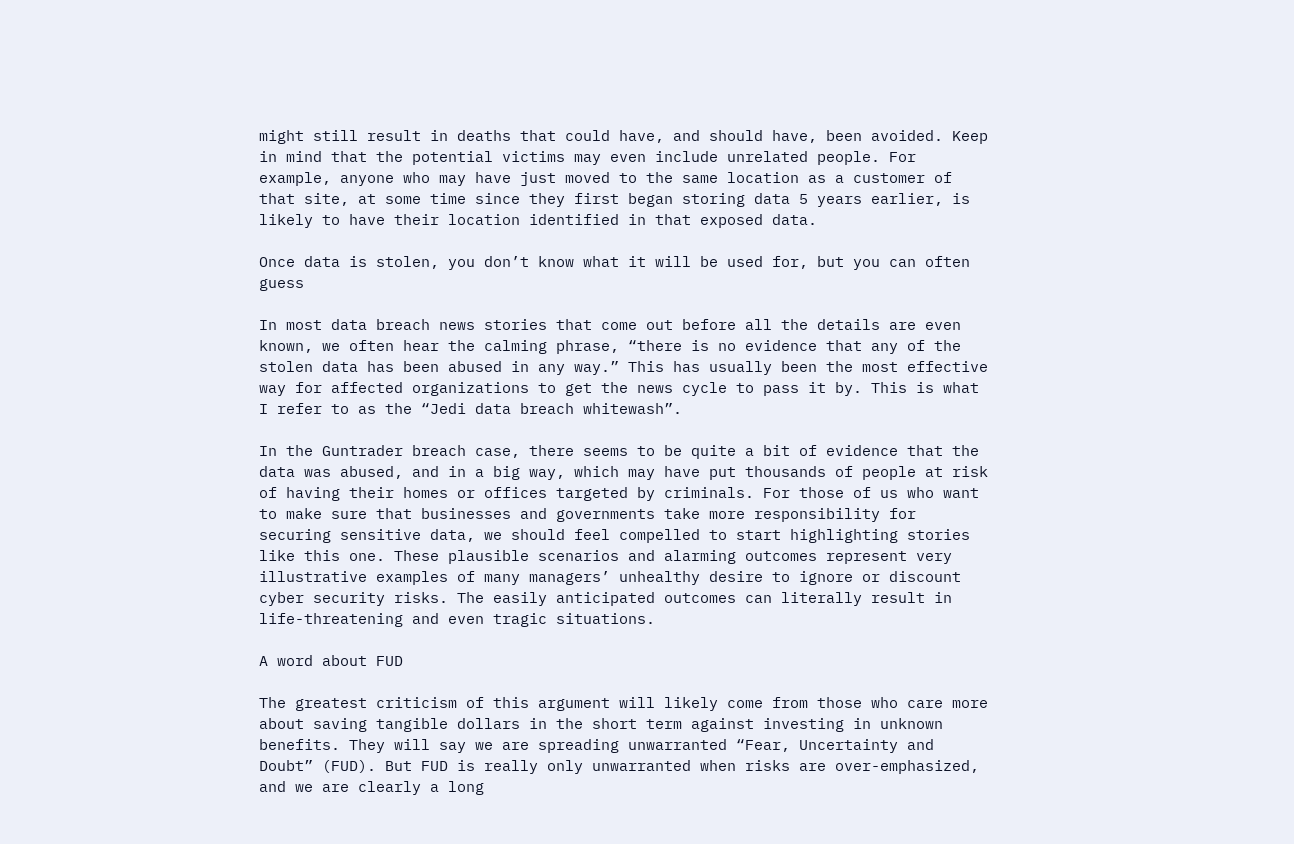might still result in deaths that could have, and should have, been avoided. Keep in mind that the potential victims may even include unrelated people. For example, anyone who may have just moved to the same location as a customer of that site, at some time since they first began storing data 5 years earlier, is likely to have their location identified in that exposed data.

Once data is stolen, you don’t know what it will be used for, but you can often guess

In most data breach news stories that come out before all the details are even known, we often hear the calming phrase, “there is no evidence that any of the stolen data has been abused in any way.” This has usually been the most effective way for affected organizations to get the news cycle to pass it by. This is what I refer to as the “Jedi data breach whitewash”.

In the Guntrader breach case, there seems to be quite a bit of evidence that the data was abused, and in a big way, which may have put thousands of people at risk of having their homes or offices targeted by criminals. For those of us who want to make sure that businesses and governments take more responsibility for securing sensitive data, we should feel compelled to start highlighting stories like this one. These plausible scenarios and alarming outcomes represent very illustrative examples of many managers’ unhealthy desire to ignore or discount cyber security risks. The easily anticipated outcomes can literally result in life-threatening and even tragic situations.

A word about FUD

The greatest criticism of this argument will likely come from those who care more about saving tangible dollars in the short term against investing in unknown benefits. They will say we are spreading unwarranted “Fear, Uncertainty and Doubt” (FUD). But FUD is really only unwarranted when risks are over-emphasized, and we are clearly a long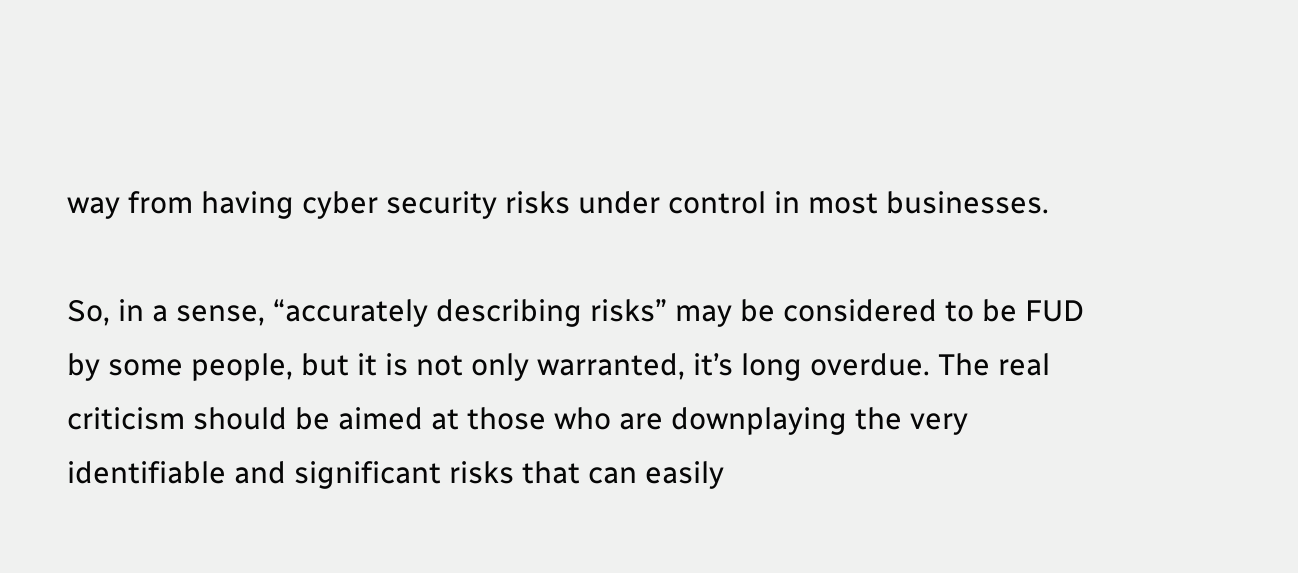way from having cyber security risks under control in most businesses.

So, in a sense, “accurately describing risks” may be considered to be FUD by some people, but it is not only warranted, it’s long overdue. The real criticism should be aimed at those who are downplaying the very identifiable and significant risks that can easily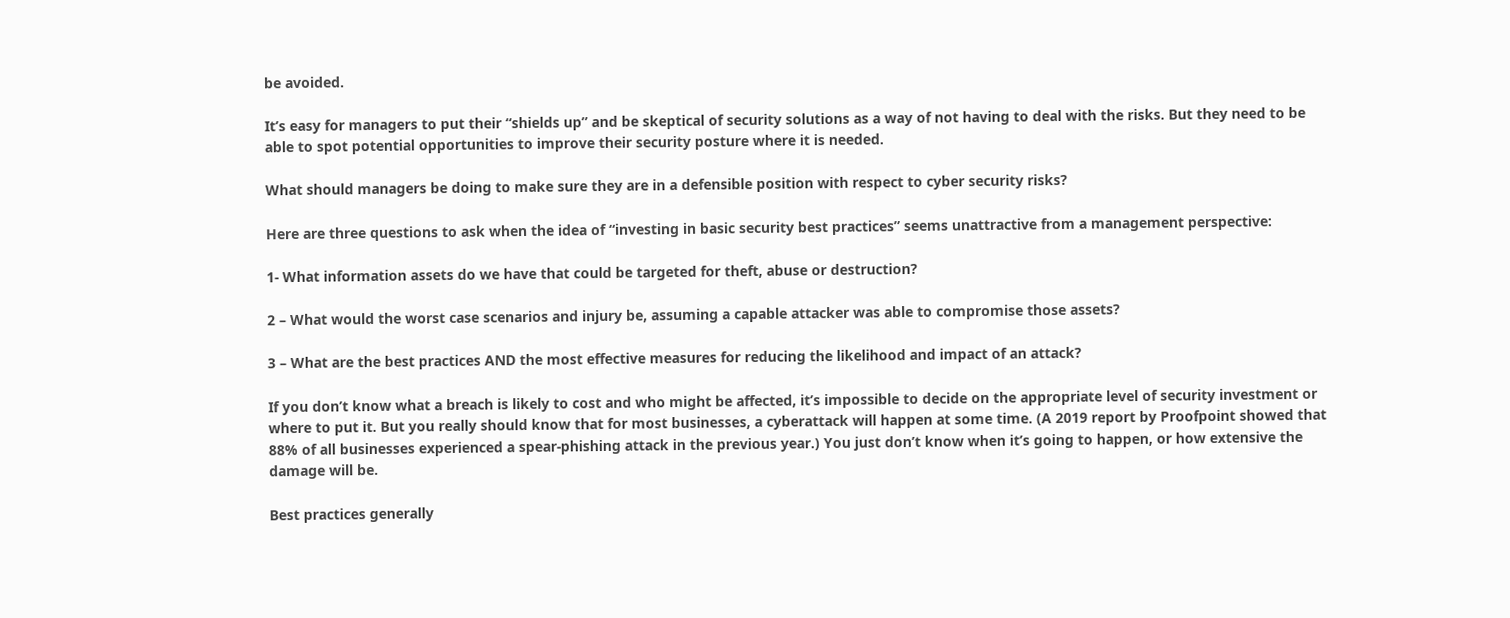be avoided.

It’s easy for managers to put their “shields up” and be skeptical of security solutions as a way of not having to deal with the risks. But they need to be able to spot potential opportunities to improve their security posture where it is needed.

What should managers be doing to make sure they are in a defensible position with respect to cyber security risks?

Here are three questions to ask when the idea of “investing in basic security best practices” seems unattractive from a management perspective:

1- What information assets do we have that could be targeted for theft, abuse or destruction?

2 – What would the worst case scenarios and injury be, assuming a capable attacker was able to compromise those assets?

3 – What are the best practices AND the most effective measures for reducing the likelihood and impact of an attack?

If you don’t know what a breach is likely to cost and who might be affected, it’s impossible to decide on the appropriate level of security investment or where to put it. But you really should know that for most businesses, a cyberattack will happen at some time. (A 2019 report by Proofpoint showed that 88% of all businesses experienced a spear-phishing attack in the previous year.) You just don’t know when it’s going to happen, or how extensive the damage will be.

Best practices generally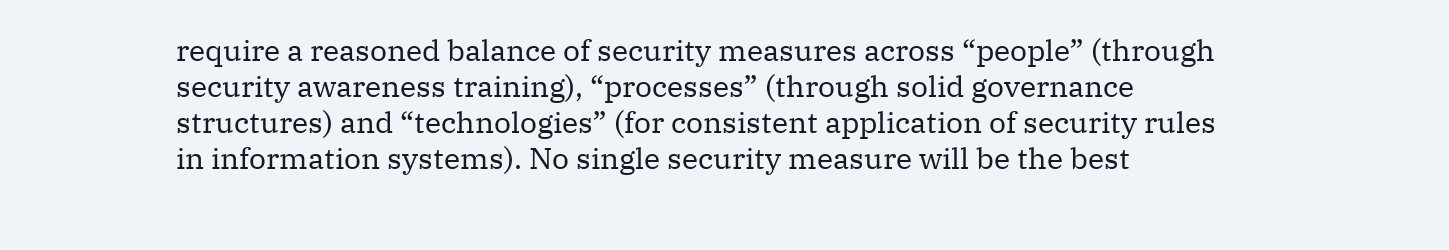require a reasoned balance of security measures across “people” (through security awareness training), “processes” (through solid governance structures) and “technologies” (for consistent application of security rules in information systems). No single security measure will be the best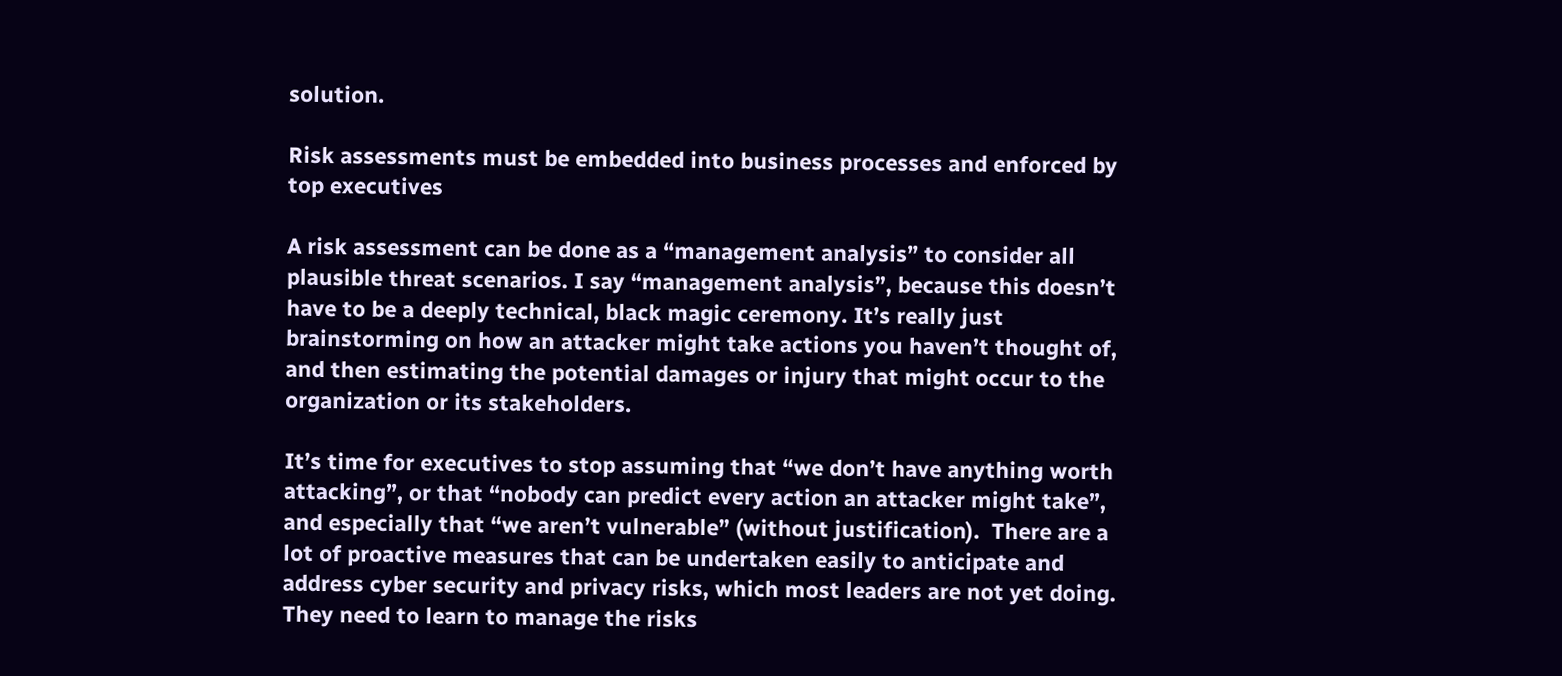solution.

Risk assessments must be embedded into business processes and enforced by top executives

A risk assessment can be done as a “management analysis” to consider all plausible threat scenarios. I say “management analysis”, because this doesn’t have to be a deeply technical, black magic ceremony. It’s really just brainstorming on how an attacker might take actions you haven’t thought of, and then estimating the potential damages or injury that might occur to the organization or its stakeholders.

It’s time for executives to stop assuming that “we don’t have anything worth attacking”, or that “nobody can predict every action an attacker might take”, and especially that “we aren’t vulnerable” (without justification).  There are a lot of proactive measures that can be undertaken easily to anticipate and address cyber security and privacy risks, which most leaders are not yet doing. They need to learn to manage the risks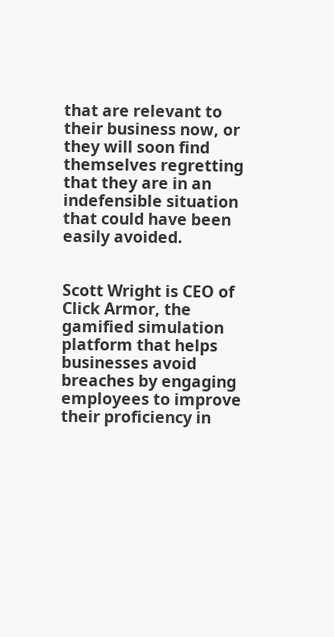that are relevant to their business now, or they will soon find themselves regretting that they are in an indefensible situation that could have been easily avoided.


Scott Wright is CEO of Click Armor, the gamified simulation platform that helps businesses avoid breaches by engaging employees to improve their proficiency in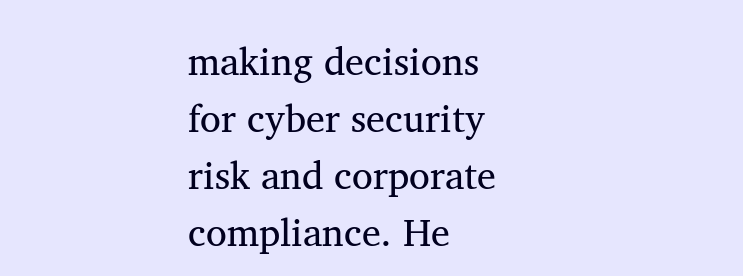making decisions for cyber security risk and corporate compliance. He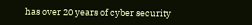has over 20 years of cyber security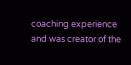coaching experience and was creator of the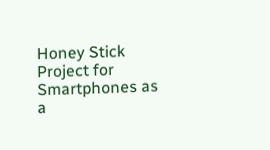Honey Stick Project for Smartphones as a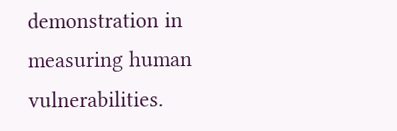demonstration in measuring human vulnerabilities.